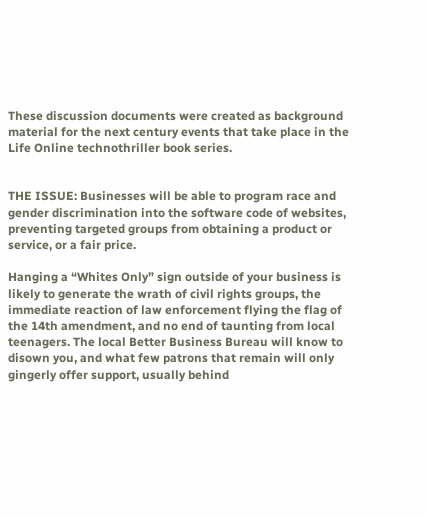These discussion documents were created as background material for the next century events that take place in the Life Online technothriller book series.


THE ISSUE: Businesses will be able to program race and gender discrimination into the software code of websites, preventing targeted groups from obtaining a product or service, or a fair price.

Hanging a “Whites Only” sign outside of your business is likely to generate the wrath of civil rights groups, the immediate reaction of law enforcement flying the flag of the 14th amendment, and no end of taunting from local teenagers. The local Better Business Bureau will know to disown you, and what few patrons that remain will only gingerly offer support, usually behind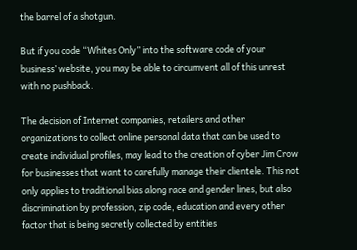the barrel of a shotgun.

But if you code “Whites Only” into the software code of your business’ website, you may be able to circumvent all of this unrest with no pushback.

The decision of Internet companies, retailers and other organizations to collect online personal data that can be used to create individual profiles, may lead to the creation of cyber Jim Crow for businesses that want to carefully manage their clientele. This not only applies to traditional bias along race and gender lines, but also discrimination by profession, zip code, education and every other factor that is being secretly collected by entities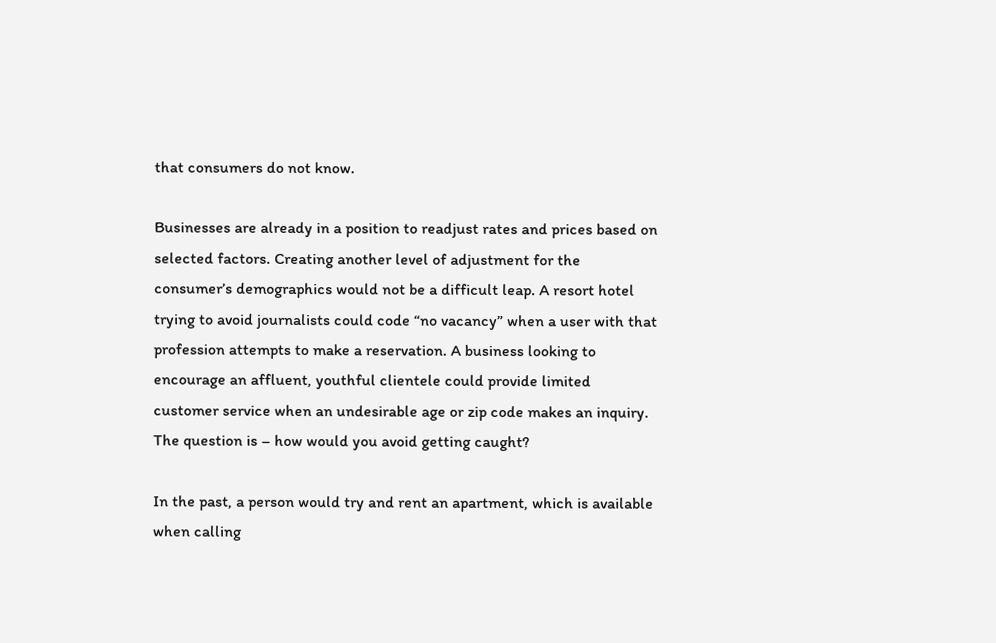that consumers do not know.

Businesses are already in a position to readjust rates and prices based on selected factors. Creating another level of adjustment for the consumer’s demographics would not be a difficult leap. A resort hotel trying to avoid journalists could code “no vacancy” when a user with that profession attempts to make a reservation. A business looking to encourage an affluent, youthful clientele could provide limited customer service when an undesirable age or zip code makes an inquiry. The question is – how would you avoid getting caught?

In the past, a person would try and rent an apartment, which is available when calling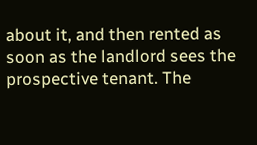about it, and then rented as soon as the landlord sees the prospective tenant. The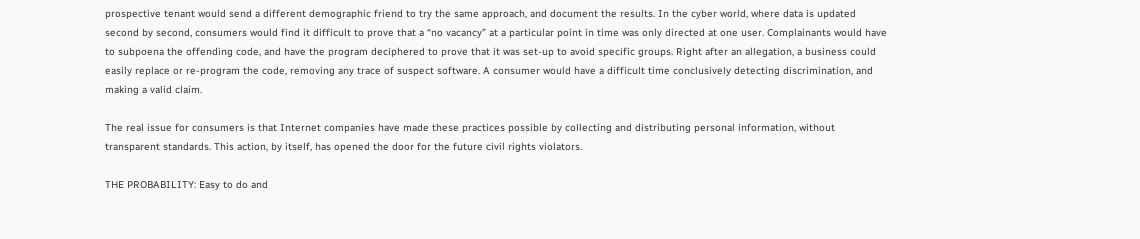prospective tenant would send a different demographic friend to try the same approach, and document the results. In the cyber world, where data is updated second by second, consumers would find it difficult to prove that a “no vacancy” at a particular point in time was only directed at one user. Complainants would have to subpoena the offending code, and have the program deciphered to prove that it was set-up to avoid specific groups. Right after an allegation, a business could easily replace or re-program the code, removing any trace of suspect software. A consumer would have a difficult time conclusively detecting discrimination, and making a valid claim.

The real issue for consumers is that Internet companies have made these practices possible by collecting and distributing personal information, without transparent standards. This action, by itself, has opened the door for the future civil rights violators.

THE PROBABILITY: Easy to do and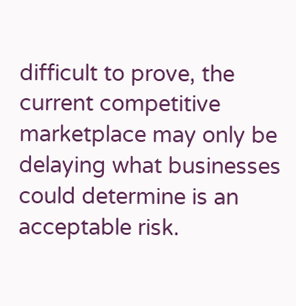difficult to prove, the current competitive marketplace may only be delaying what businesses could determine is an acceptable risk.